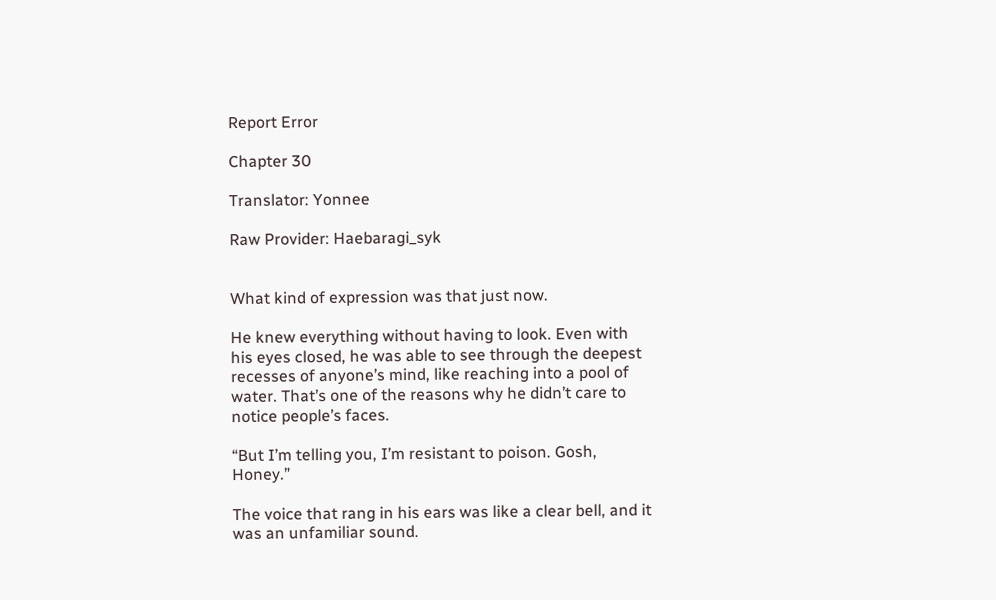Report Error

Chapter 30

Translator: Yonnee

Raw Provider: Haebaragi_syk


What kind of expression was that just now.

He knew everything without having to look. Even with his eyes closed, he was able to see through the deepest recesses of anyone’s mind, like reaching into a pool of water. That’s one of the reasons why he didn’t care to notice people’s faces.

“But I’m telling you, I’m resistant to poison. Gosh, Honey.”

The voice that rang in his ears was like a clear bell, and it was an unfamiliar sound.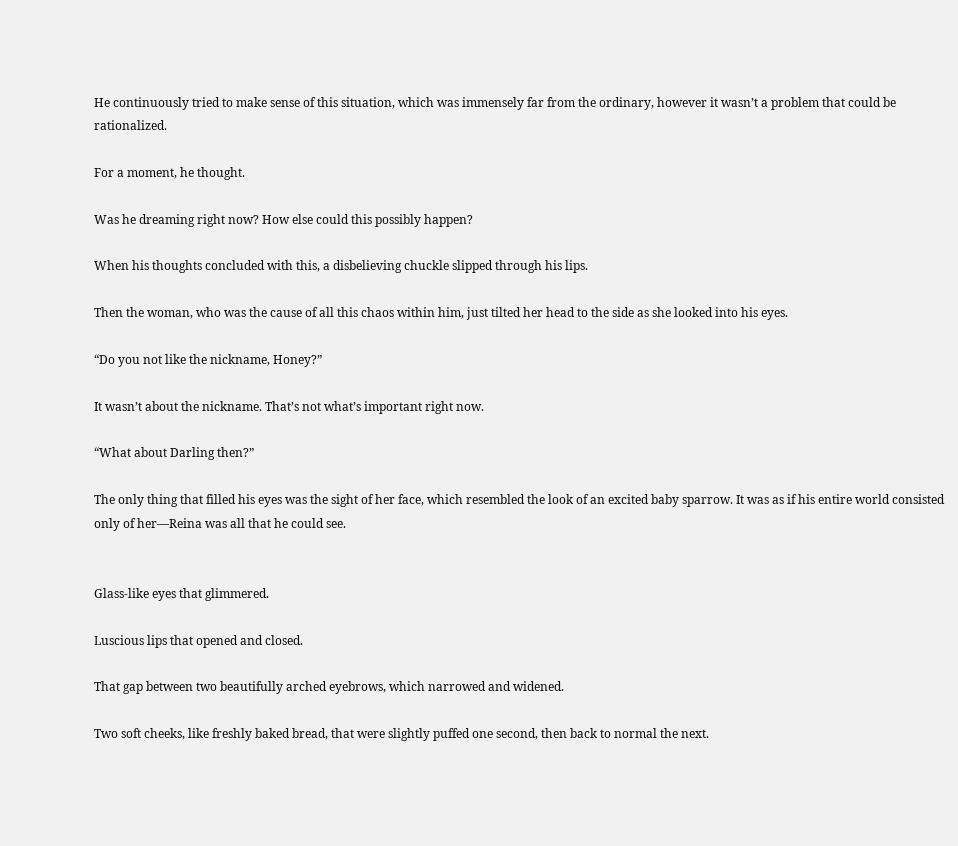He continuously tried to make sense of this situation, which was immensely far from the ordinary, however it wasn’t a problem that could be rationalized.

For a moment, he thought.

Was he dreaming right now? How else could this possibly happen?

When his thoughts concluded with this, a disbelieving chuckle slipped through his lips.

Then the woman, who was the cause of all this chaos within him, just tilted her head to the side as she looked into his eyes.

“Do you not like the nickname, Honey?”

It wasn’t about the nickname. That’s not what’s important right now.

“What about Darling then?”

The only thing that filled his eyes was the sight of her face, which resembled the look of an excited baby sparrow. It was as if his entire world consisted only of her—Reina was all that he could see.


Glass-like eyes that glimmered.

Luscious lips that opened and closed.

That gap between two beautifully arched eyebrows, which narrowed and widened.

Two soft cheeks, like freshly baked bread, that were slightly puffed one second, then back to normal the next.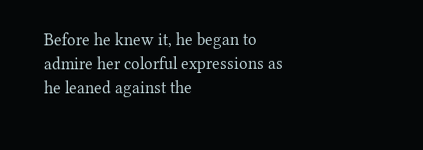Before he knew it, he began to admire her colorful expressions as he leaned against the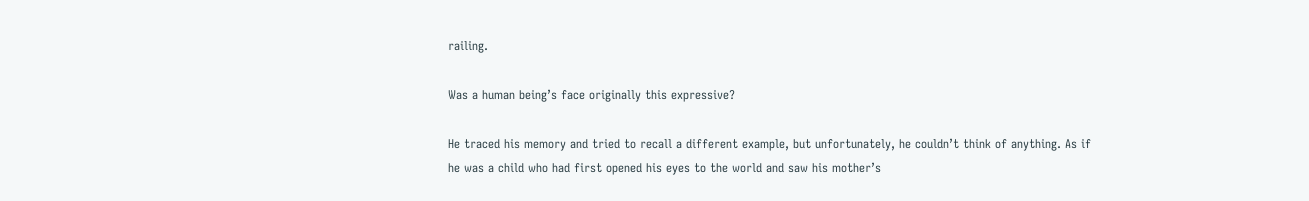railing.

Was a human being’s face originally this expressive?

He traced his memory and tried to recall a different example, but unfortunately, he couldn’t think of anything. As if he was a child who had first opened his eyes to the world and saw his mother’s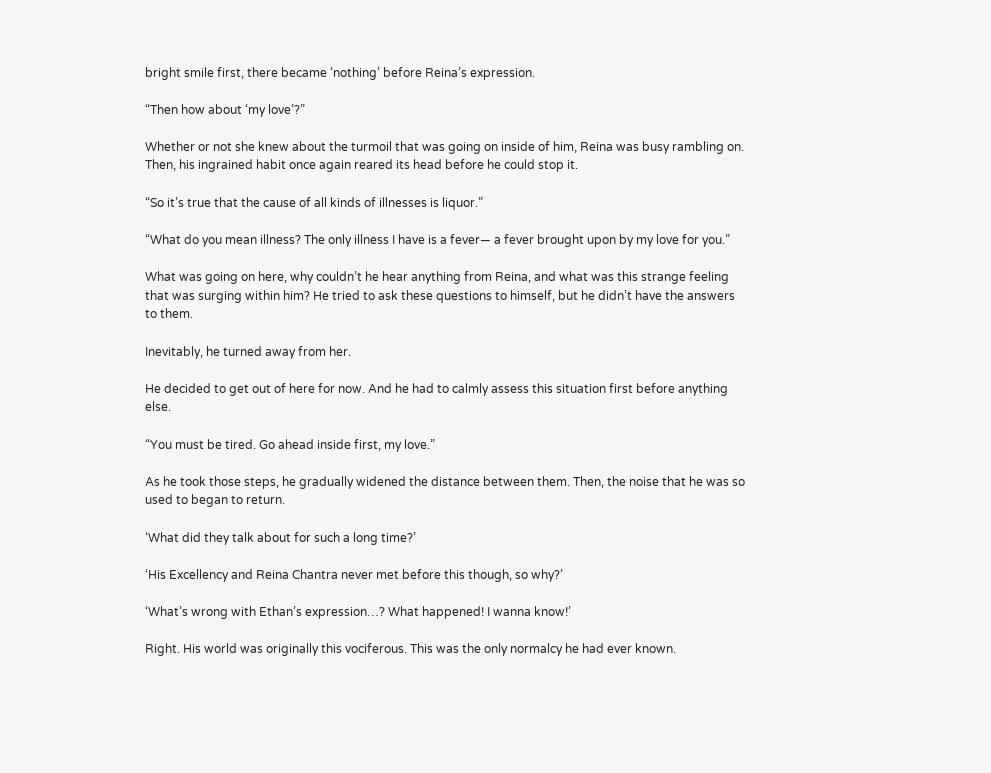bright smile first, there became ‘nothing’ before Reina’s expression.

“Then how about ‘my love’?”

Whether or not she knew about the turmoil that was going on inside of him, Reina was busy rambling on. Then, his ingrained habit once again reared its head before he could stop it.

“So it’s true that the cause of all kinds of illnesses is liquor.”

“What do you mean illness? The only illness I have is a fever— a fever brought upon by my love for you.”

What was going on here, why couldn’t he hear anything from Reina, and what was this strange feeling that was surging within him? He tried to ask these questions to himself, but he didn’t have the answers to them.

Inevitably, he turned away from her.

He decided to get out of here for now. And he had to calmly assess this situation first before anything else.

“You must be tired. Go ahead inside first, my love.”

As he took those steps, he gradually widened the distance between them. Then, the noise that he was so used to began to return.

‘What did they talk about for such a long time?’

‘His Excellency and Reina Chantra never met before this though, so why?’

‘What’s wrong with Ethan’s expression…? What happened! I wanna know!’

Right. His world was originally this vociferous. This was the only normalcy he had ever known.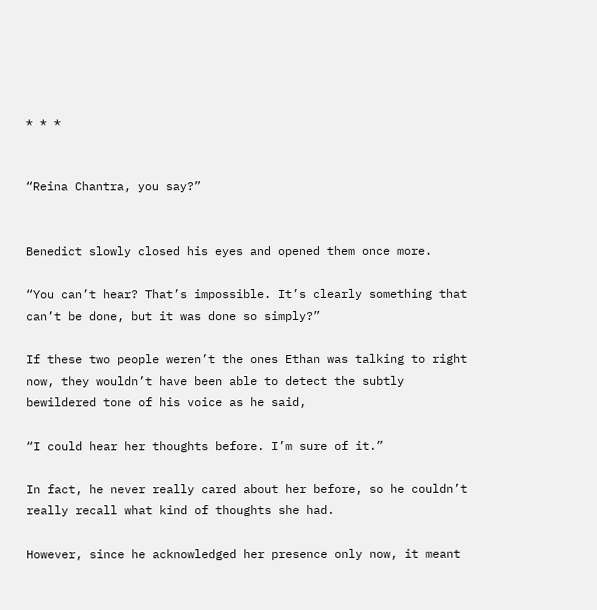* * *


“Reina Chantra, you say?”


Benedict slowly closed his eyes and opened them once more.

“You can’t hear? That’s impossible. It’s clearly something that can’t be done, but it was done so simply?”

If these two people weren’t the ones Ethan was talking to right now, they wouldn’t have been able to detect the subtly bewildered tone of his voice as he said,

“I could hear her thoughts before. I’m sure of it.”

In fact, he never really cared about her before, so he couldn’t really recall what kind of thoughts she had.

However, since he acknowledged her presence only now, it meant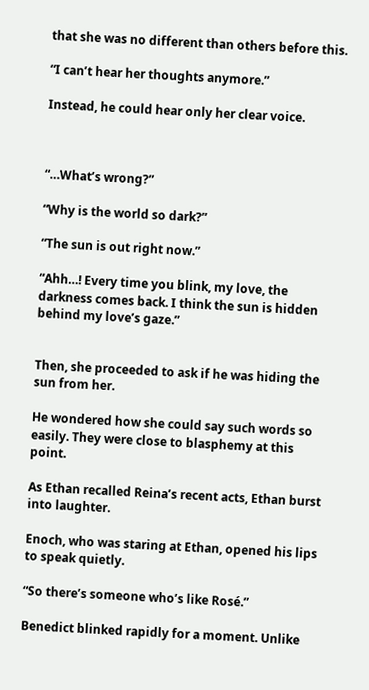that she was no different than others before this.

“I can’t hear her thoughts anymore.”

Instead, he could hear only her clear voice.



“…What’s wrong?”

“Why is the world so dark?”

“The sun is out right now.”

“Ahh…! Every time you blink, my love, the darkness comes back. I think the sun is hidden behind my love’s gaze.”


Then, she proceeded to ask if he was hiding the sun from her.

He wondered how she could say such words so easily. They were close to blasphemy at this point.

As Ethan recalled Reina’s recent acts, Ethan burst into laughter.

Enoch, who was staring at Ethan, opened his lips to speak quietly.

“So there’s someone who’s like Rosé.”

Benedict blinked rapidly for a moment. Unlike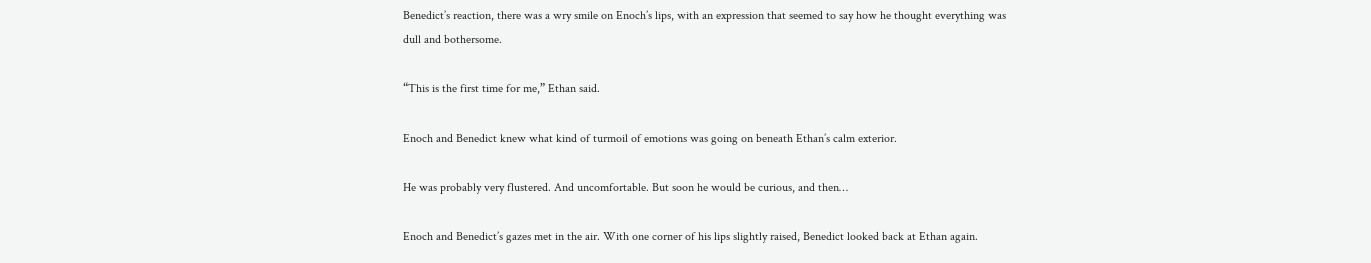Benedict’s reaction, there was a wry smile on Enoch’s lips, with an expression that seemed to say how he thought everything was dull and bothersome.

“This is the first time for me,” Ethan said.

Enoch and Benedict knew what kind of turmoil of emotions was going on beneath Ethan’s calm exterior.

He was probably very flustered. And uncomfortable. But soon he would be curious, and then…

Enoch and Benedict’s gazes met in the air. With one corner of his lips slightly raised, Benedict looked back at Ethan again.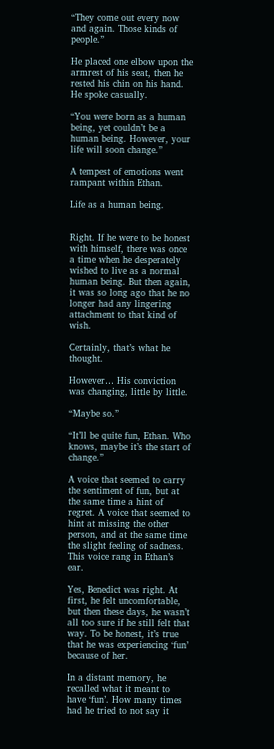“They come out every now and again. Those kinds of people.”

He placed one elbow upon the armrest of his seat, then he rested his chin on his hand. He spoke casually.

“You were born as a human being, yet couldn’t be a human being. However, your life will soon change.”

A tempest of emotions went rampant within Ethan.

Life as a human being.


Right. If he were to be honest with himself, there was once a time when he desperately wished to live as a normal human being. But then again, it was so long ago that he no longer had any lingering attachment to that kind of wish.

Certainly, that’s what he thought.

However… His conviction was changing, little by little.

“Maybe so.”

“It’ll be quite fun, Ethan. Who knows, maybe it’s the start of change.”

A voice that seemed to carry the sentiment of fun, but at the same time a hint of regret. A voice that seemed to hint at missing the other person, and at the same time the slight feeling of sadness. This voice rang in Ethan’s ear.

Yes, Benedict was right. At first, he felt uncomfortable, but then these days, he wasn’t all too sure if he still felt that way. To be honest, it’s true that he was experiencing ‘fun’ because of her.

In a distant memory, he recalled what it meant to have ‘fun’. How many times had he tried to not say it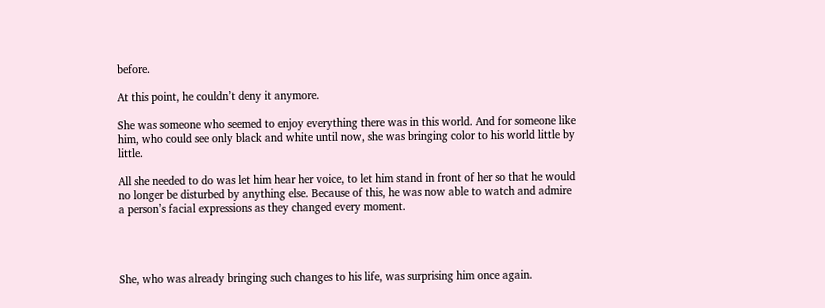before.

At this point, he couldn’t deny it anymore.

She was someone who seemed to enjoy everything there was in this world. And for someone like him, who could see only black and white until now, she was bringing color to his world little by little.

All she needed to do was let him hear her voice, to let him stand in front of her so that he would no longer be disturbed by anything else. Because of this, he was now able to watch and admire a person’s facial expressions as they changed every moment.




She, who was already bringing such changes to his life, was surprising him once again.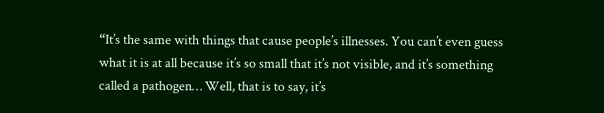“It’s the same with things that cause people’s illnesses. You can’t even guess what it is at all because it’s so small that it’s not visible, and it’s something called a pathogen… Well, that is to say, it’s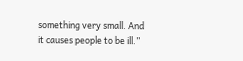something very small. And it causes people to be ill.”